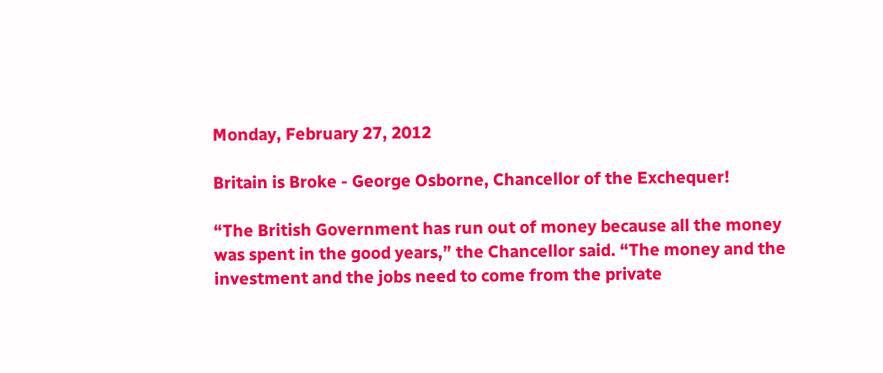Monday, February 27, 2012

Britain is Broke - George Osborne, Chancellor of the Exchequer!

“The British Government has run out of money because all the money was spent in the good years,” the Chancellor said. “The money and the investment and the jobs need to come from the private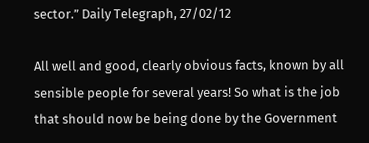sector.” Daily Telegraph, 27/02/12

All well and good, clearly obvious facts, known by all sensible people for several years! So what is the job that should now be being done by the Government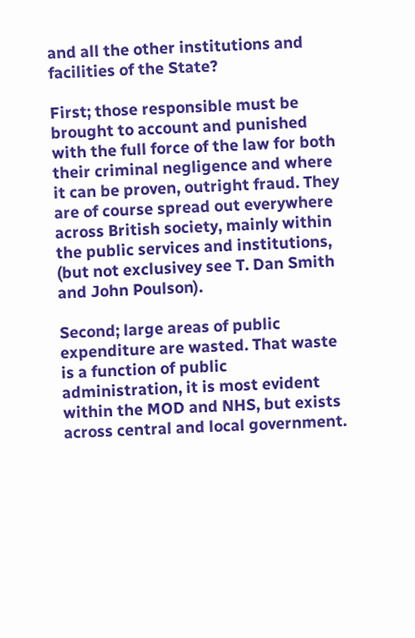and all the other institutions and facilities of the State?

First; those responsible must be brought to account and punished with the full force of the law for both their criminal negligence and where it can be proven, outright fraud. They are of course spread out everywhere across British society, mainly within the public services and institutions, (but not exclusivey see T. Dan Smith and John Poulson).

Second; large areas of public expenditure are wasted. That waste is a function of public administration, it is most evident within the MOD and NHS, but exists across central and local government.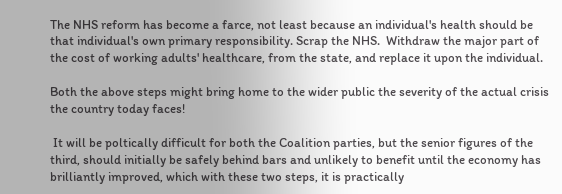The NHS reform has become a farce, not least because an individual's health should be that individual's own primary responsibility. Scrap the NHS.  Withdraw the major part of the cost of working adults' healthcare, from the state, and replace it upon the individual.

Both the above steps might bring home to the wider public the severity of the actual crisis the country today faces!

 It will be poltically difficult for both the Coalition parties, but the senior figures of the third, should initially be safely behind bars and unlikely to benefit until the economy has brilliantly improved, which with these two steps, it is practically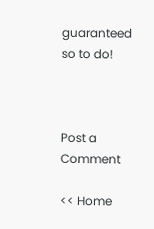guaranteed so to do!



Post a Comment

<< Home